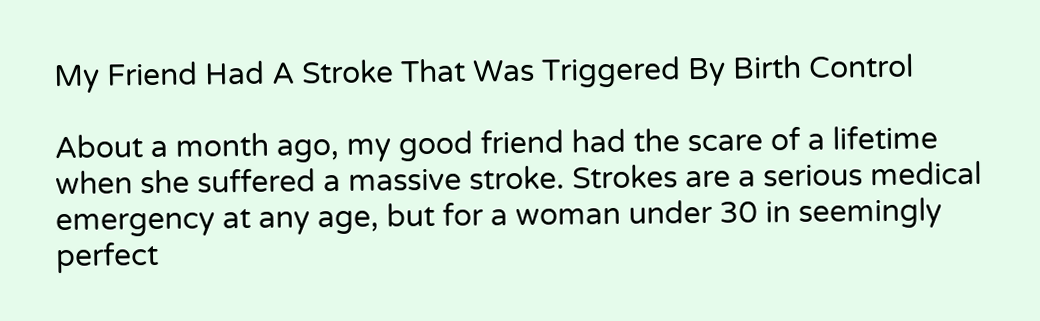My Friend Had A Stroke That Was Triggered By Birth Control

About a month ago, my good friend had the scare of a lifetime when she suffered a massive stroke. Strokes are a serious medical emergency at any age, but for a woman under 30 in seemingly perfect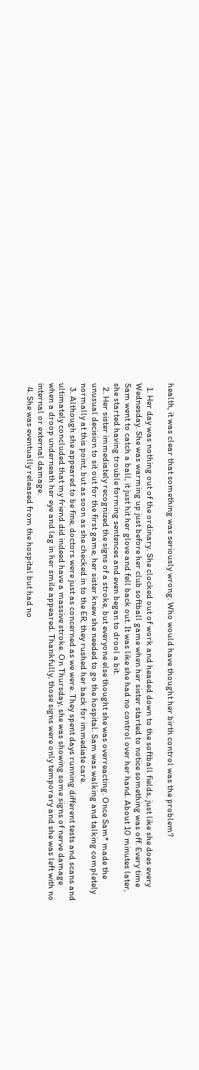health, it was clear that something was seriously wrong. Who would have thought her birth control was the problem?

  1. Her day was nothing out of the ordinary. She clocked out of work and headed down to the softball fields, just like she does every Wednesday. She was warming up just before her club softball game when her sister started to notice something was off. Every time Sam went to catch a ball, it just hit her glove and fell back out. It was like she had no control over her hand. About 10 minutes later, she started having trouble forming sentences and even began to drool a bit.
  2. Her sister immediately recognized the signs of a stroke, but everyone else thought she was overreacting. Once Sam* made the unusual decision to sit out for the first game, her sister knew she needed to go the hospital. Sam was walking and talking completely normally at this point, but as soon as she checked in to the ER, they rushed her back for immediate care.
  3. Although she appeared to be fine, doctors were just as concerned as we were. They spent days running different tests and scans and ultimately concluded that my friend did indeed have a massive stroke. On Thursday, she was showing some signs of nerve damage when a droop underneath her eye and lag in her smile appeared. Thankfully, those signs were only temporary and she was left with no internal or external damage.
  4. She was eventually released from the hospital but had no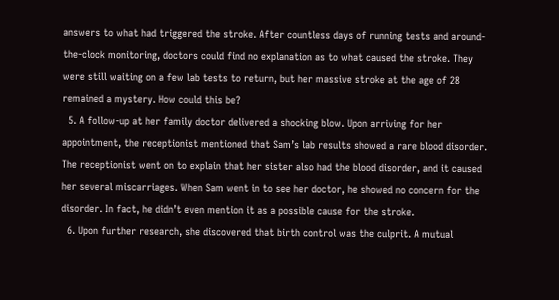answers to what had triggered the stroke. After countless days of running tests and around-the-clock monitoring, doctors could find no explanation as to what caused the stroke. They were still waiting on a few lab tests to return, but her massive stroke at the age of 28 remained a mystery. How could this be?
  5. A follow-up at her family doctor delivered a shocking blow. Upon arriving for her appointment, the receptionist mentioned that Sam’s lab results showed a rare blood disorder. The receptionist went on to explain that her sister also had the blood disorder, and it caused her several miscarriages. When Sam went in to see her doctor, he showed no concern for the disorder. In fact, he didn’t even mention it as a possible cause for the stroke.
  6. Upon further research, she discovered that birth control was the culprit. A mutual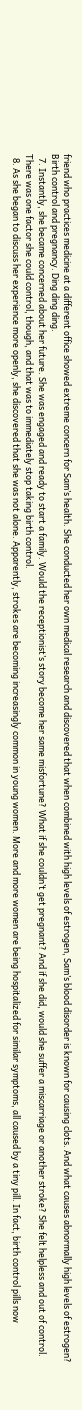friend who practices medicine at a different office showed extreme concern for Sam’s health. She conducted her own medical research and discovered that when combined with high levels of estrogen, Sam’s blood disorder is known for causing clots. And what causes abnormally high levels of estrogen? Birth control and pregnancy. Ding ding ding.
  7. Instantly, she became concerned about her future. She was engaged and ready to start a family. Would the receptionist’s story become her same misfortune? What if she couldn’t get pregnant? And if she did, would she suffer a miscarriage or another stroke? She felt helpless and out of control. There was one factor she could control, though, and that was to immediately stop taking birth control.
  8. As she began to discuss her experience more openly, she discovered that she was not alone. Apparently, strokes are becoming increasingly common in young women. More and more women are being hospitalized for similar symptoms, all caused by a tiny pill. In fact, birth control pills now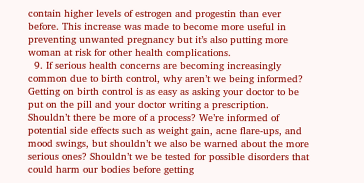contain higher levels of estrogen and progestin than ever before. This increase was made to become more useful in preventing unwanted pregnancy but it’s also putting more woman at risk for other health complications.
  9. If serious health concerns are becoming increasingly common due to birth control, why aren’t we being informed? Getting on birth control is as easy as asking your doctor to be put on the pill and your doctor writing a prescription. Shouldn’t there be more of a process? We’re informed of potential side effects such as weight gain, acne flare-ups, and mood swings, but shouldn’t we also be warned about the more serious ones? Shouldn’t we be tested for possible disorders that could harm our bodies before getting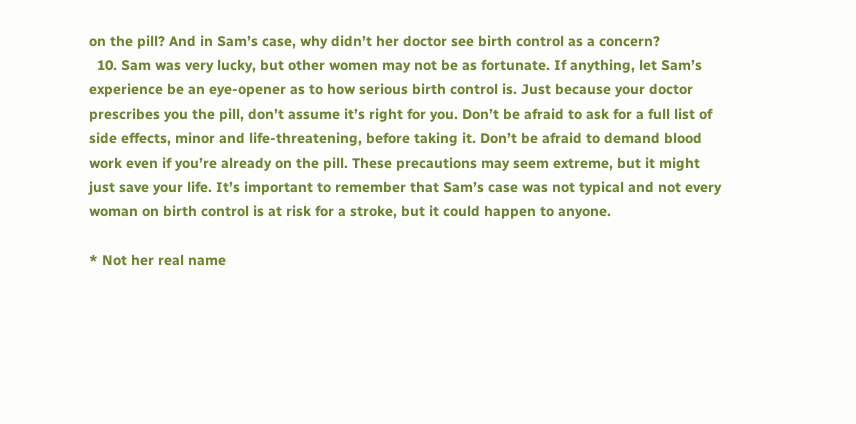on the pill? And in Sam’s case, why didn’t her doctor see birth control as a concern?
  10. Sam was very lucky, but other women may not be as fortunate. If anything, let Sam’s experience be an eye-opener as to how serious birth control is. Just because your doctor prescribes you the pill, don’t assume it’s right for you. Don’t be afraid to ask for a full list of side effects, minor and life-threatening, before taking it. Don’t be afraid to demand blood work even if you’re already on the pill. These precautions may seem extreme, but it might just save your life. It’s important to remember that Sam’s case was not typical and not every woman on birth control is at risk for a stroke, but it could happen to anyone.

* Not her real name